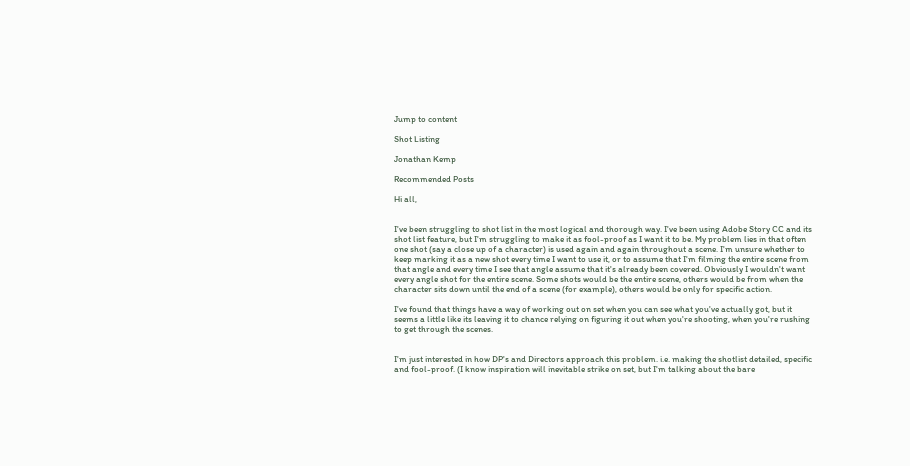Jump to content

Shot Listing

Jonathan Kemp

Recommended Posts

Hi all,


I've been struggling to shot list in the most logical and thorough way. I've been using Adobe Story CC and its shot list feature, but I'm struggling to make it as fool-proof as I want it to be. My problem lies in that often one shot (say a close up of a character) is used again and again throughout a scene. I'm unsure whether to keep marking it as a new shot every time I want to use it, or to assume that I'm filming the entire scene from that angle and every time I see that angle assume that it's already been covered. Obviously I wouldn't want every angle shot for the entire scene. Some shots would be the entire scene, others would be from when the character sits down until the end of a scene (for example), others would be only for specific action.

I've found that things have a way of working out on set when you can see what you've actually got, but it seems a little like its leaving it to chance relying on figuring it out when you're shooting, when you're rushing to get through the scenes.


I'm just interested in how DP's and Directors approach this problem. i.e. making the shotlist detailed, specific and fool-proof. (I know inspiration will inevitable strike on set, but I'm talking about the bare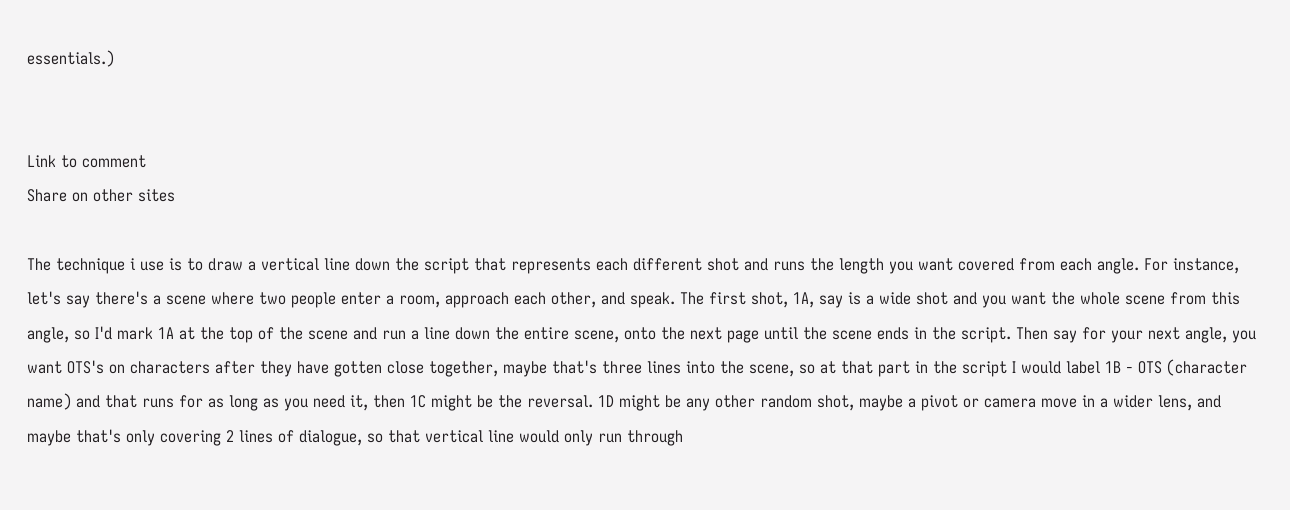essentials.)


Link to comment
Share on other sites

The technique i use is to draw a vertical line down the script that represents each different shot and runs the length you want covered from each angle. For instance, let's say there's a scene where two people enter a room, approach each other, and speak. The first shot, 1A, say is a wide shot and you want the whole scene from this angle, so I'd mark 1A at the top of the scene and run a line down the entire scene, onto the next page until the scene ends in the script. Then say for your next angle, you want OTS's on characters after they have gotten close together, maybe that's three lines into the scene, so at that part in the script I would label 1B - OTS (character name) and that runs for as long as you need it, then 1C might be the reversal. 1D might be any other random shot, maybe a pivot or camera move in a wider lens, and maybe that's only covering 2 lines of dialogue, so that vertical line would only run through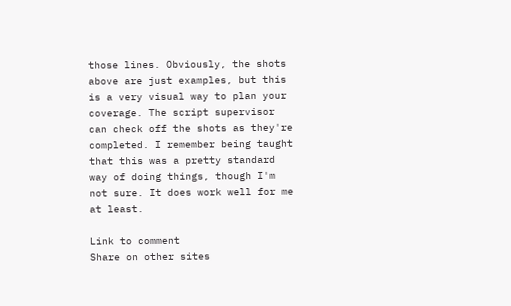those lines. Obviously, the shots above are just examples, but this is a very visual way to plan your coverage. The script supervisor can check off the shots as they're completed. I remember being taught that this was a pretty standard way of doing things, though I'm not sure. It does work well for me at least.

Link to comment
Share on other sites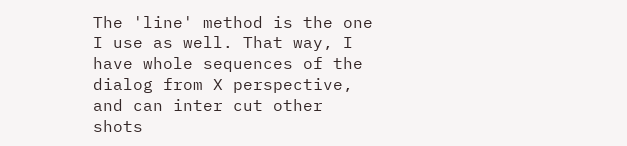The 'line' method is the one I use as well. That way, I have whole sequences of the dialog from X perspective, and can inter cut other shots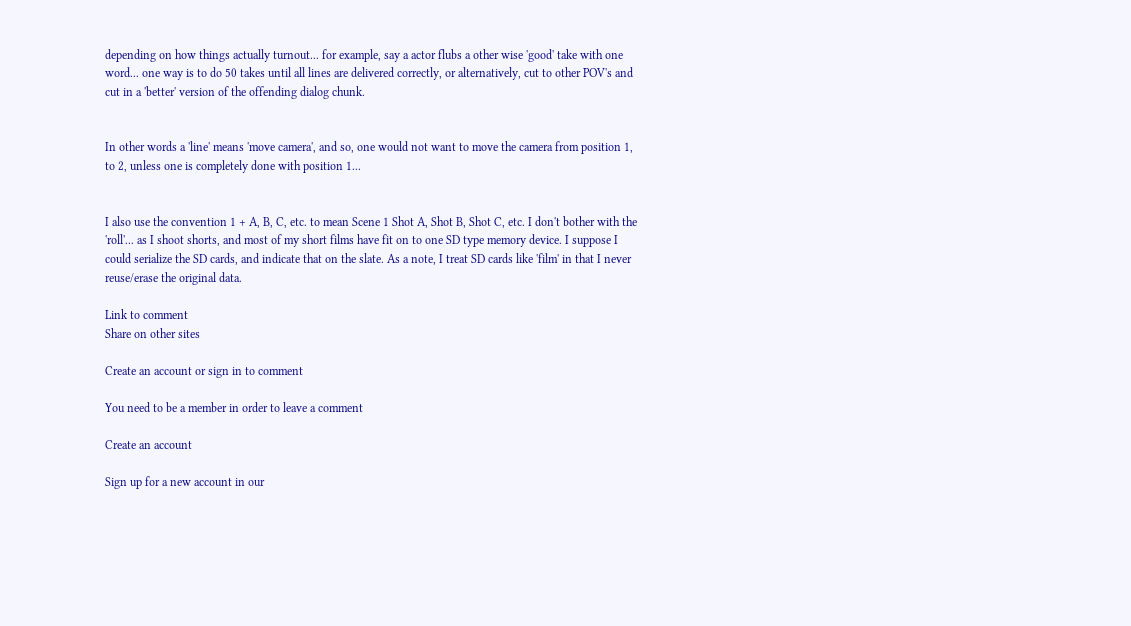depending on how things actually turnout... for example, say a actor flubs a other wise 'good' take with one word... one way is to do 50 takes until all lines are delivered correctly, or alternatively, cut to other POV's and cut in a 'better' version of the offending dialog chunk.


In other words a 'line' means 'move camera', and so, one would not want to move the camera from position 1, to 2, unless one is completely done with position 1...


I also use the convention 1 + A, B, C, etc. to mean Scene 1 Shot A, Shot B, Shot C, etc. I don't bother with the 'roll'... as I shoot shorts, and most of my short films have fit on to one SD type memory device. I suppose I could serialize the SD cards, and indicate that on the slate. As a note, I treat SD cards like 'film' in that I never reuse/erase the original data.

Link to comment
Share on other sites

Create an account or sign in to comment

You need to be a member in order to leave a comment

Create an account

Sign up for a new account in our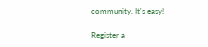community. It's easy!

Register a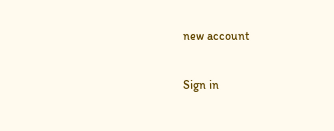new account

Sign in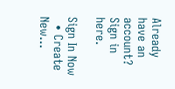Already have an account? Sign in here.

Sign In Now
  • Create New...